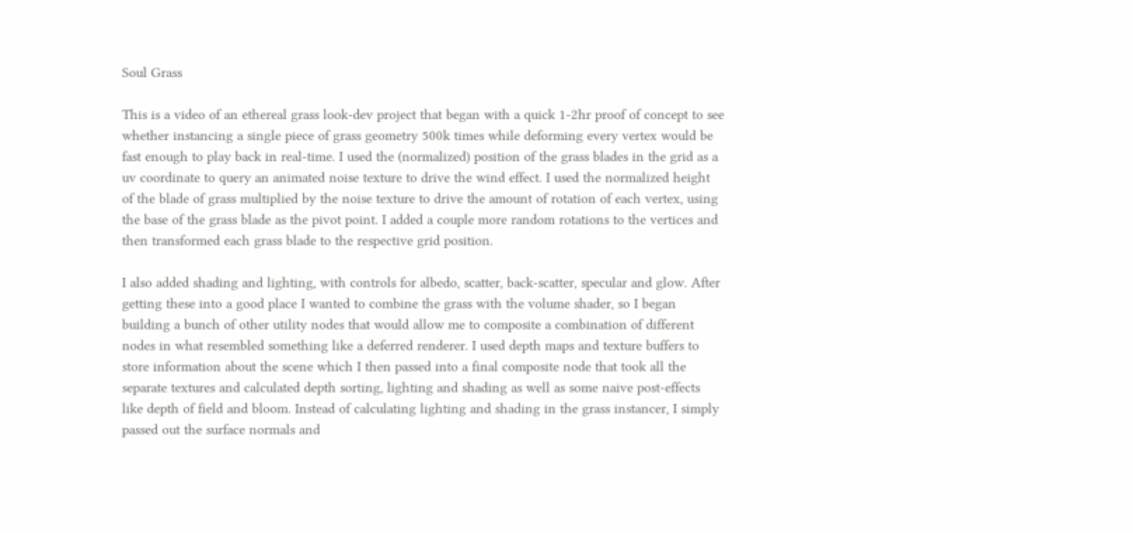Soul Grass

This is a video of an ethereal grass look-dev project that began with a quick 1-2hr proof of concept to see whether instancing a single piece of grass geometry 500k times while deforming every vertex would be fast enough to play back in real-time. I used the (normalized) position of the grass blades in the grid as a uv coordinate to query an animated noise texture to drive the wind effect. I used the normalized height of the blade of grass multiplied by the noise texture to drive the amount of rotation of each vertex, using the base of the grass blade as the pivot point. I added a couple more random rotations to the vertices and then transformed each grass blade to the respective grid position.

I also added shading and lighting, with controls for albedo, scatter, back-scatter, specular and glow. After getting these into a good place I wanted to combine the grass with the volume shader, so I began building a bunch of other utility nodes that would allow me to composite a combination of different nodes in what resembled something like a deferred renderer. I used depth maps and texture buffers to store information about the scene which I then passed into a final composite node that took all the separate textures and calculated depth sorting, lighting and shading as well as some naive post-effects like depth of field and bloom. Instead of calculating lighting and shading in the grass instancer, I simply passed out the surface normals and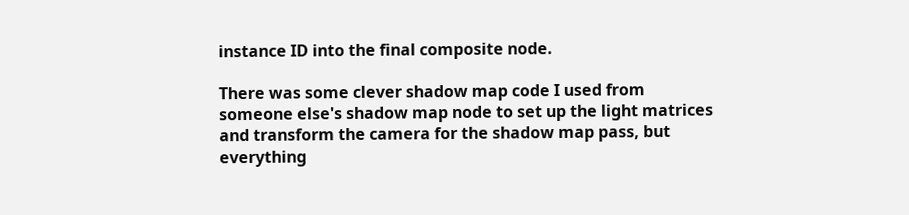instance ID into the final composite node.

There was some clever shadow map code I used from someone else's shadow map node to set up the light matrices and transform the camera for the shadow map pass, but everything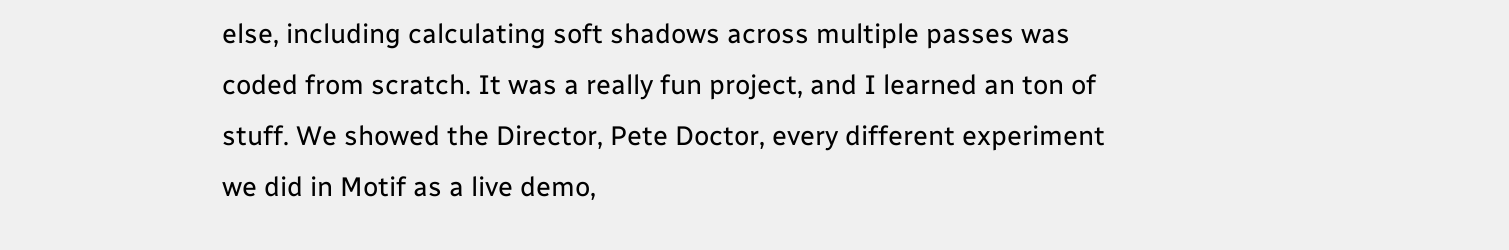else, including calculating soft shadows across multiple passes was coded from scratch. It was a really fun project, and I learned an ton of stuff. We showed the Director, Pete Doctor, every different experiment we did in Motif as a live demo,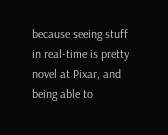because seeing stuff in real-time is pretty novel at Pixar, and being able to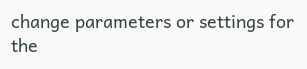change parameters or settings for the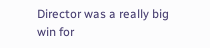Director was a really big win for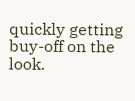quickly getting buy-off on the look.